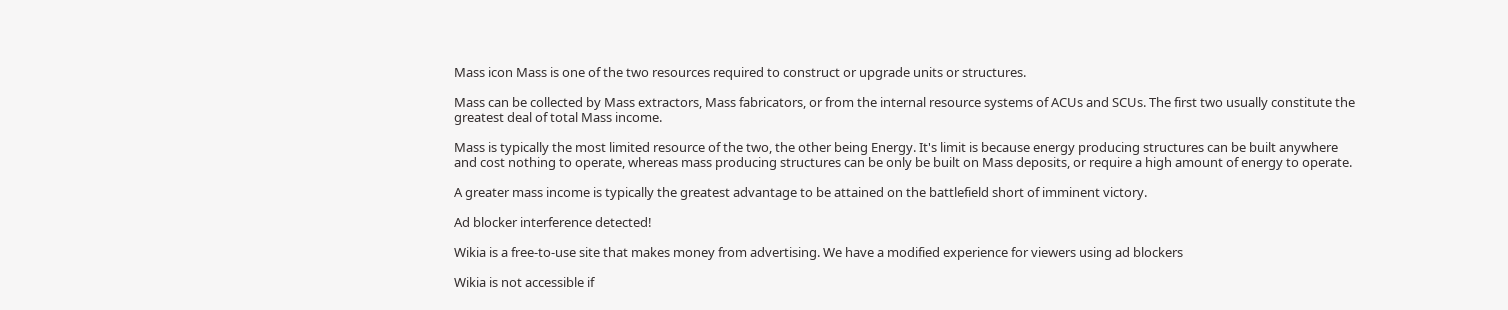Mass icon Mass is one of the two resources required to construct or upgrade units or structures.

Mass can be collected by Mass extractors, Mass fabricators, or from the internal resource systems of ACUs and SCUs. The first two usually constitute the greatest deal of total Mass income.

Mass is typically the most limited resource of the two, the other being Energy. It's limit is because energy producing structures can be built anywhere and cost nothing to operate, whereas mass producing structures can be only be built on Mass deposits, or require a high amount of energy to operate.

A greater mass income is typically the greatest advantage to be attained on the battlefield short of imminent victory.

Ad blocker interference detected!

Wikia is a free-to-use site that makes money from advertising. We have a modified experience for viewers using ad blockers

Wikia is not accessible if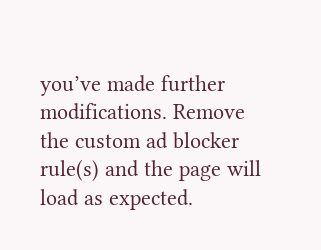you’ve made further modifications. Remove the custom ad blocker rule(s) and the page will load as expected.